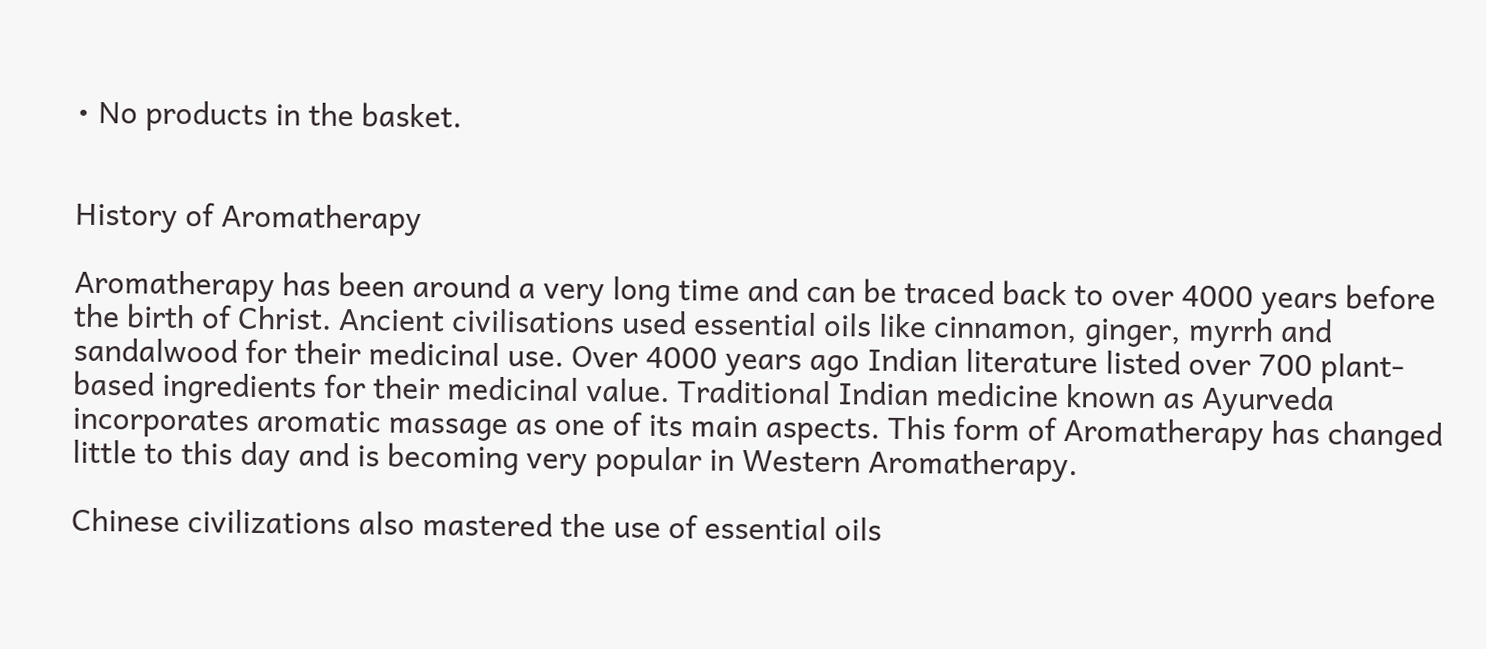• No products in the basket.


History of Aromatherapy

Aromatherapy has been around a very long time and can be traced back to over 4000 years before the birth of Christ. Ancient civilisations used essential oils like cinnamon, ginger, myrrh and sandalwood for their medicinal use. Over 4000 years ago Indian literature listed over 700 plant-based ingredients for their medicinal value. Traditional Indian medicine known as Ayurveda incorporates aromatic massage as one of its main aspects. This form of Aromatherapy has changed little to this day and is becoming very popular in Western Aromatherapy.

Chinese civilizations also mastered the use of essential oils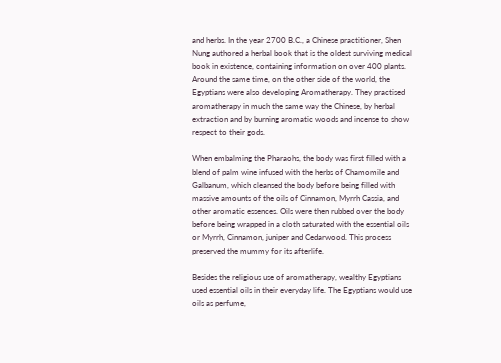and herbs. In the year 2700 B.C., a Chinese practitioner, Shen Nung authored a herbal book that is the oldest surviving medical book in existence, containing information on over 400 plants. Around the same time, on the other side of the world, the Egyptians were also developing Aromatherapy. They practised aromatherapy in much the same way the Chinese, by herbal extraction and by burning aromatic woods and incense to show respect to their gods.

When embalming the Pharaohs, the body was first filled with a blend of palm wine infused with the herbs of Chamomile and Galbanum, which cleansed the body before being filled with massive amounts of the oils of Cinnamon, Myrrh Cassia, and other aromatic essences. Oils were then rubbed over the body before being wrapped in a cloth saturated with the essential oils or Myrrh, Cinnamon, juniper and Cedarwood. This process preserved the mummy for its afterlife.

Besides the religious use of aromatherapy, wealthy Egyptians used essential oils in their everyday life. The Egyptians would use oils as perfume,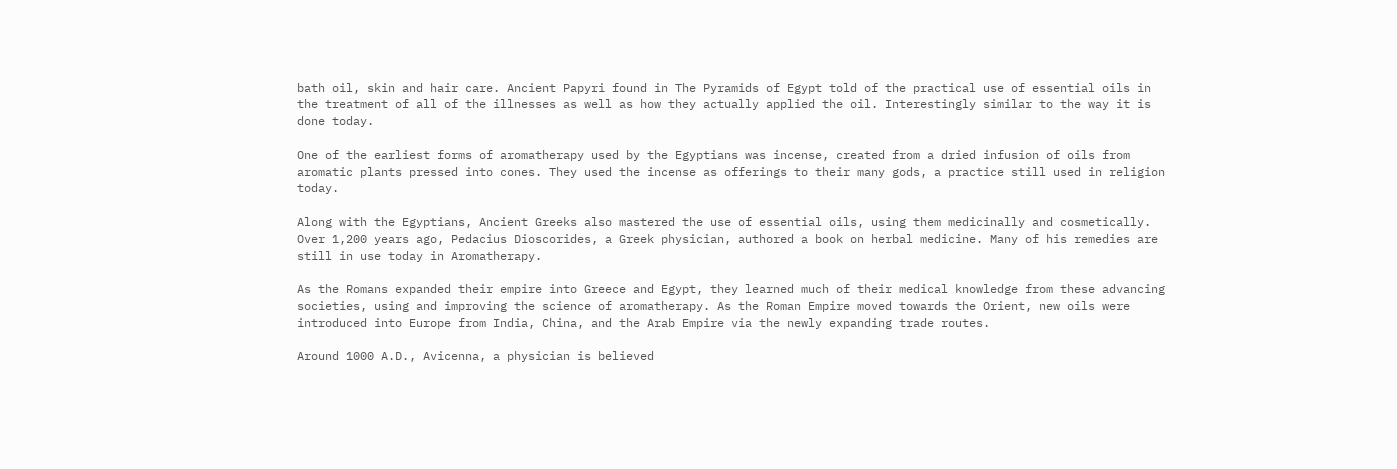bath oil, skin and hair care. Ancient Papyri found in The Pyramids of Egypt told of the practical use of essential oils in the treatment of all of the illnesses as well as how they actually applied the oil. Interestingly similar to the way it is done today.

One of the earliest forms of aromatherapy used by the Egyptians was incense, created from a dried infusion of oils from aromatic plants pressed into cones. They used the incense as offerings to their many gods, a practice still used in religion today.

Along with the Egyptians, Ancient Greeks also mastered the use of essential oils, using them medicinally and cosmetically. Over 1,200 years ago, Pedacius Dioscorides, a Greek physician, authored a book on herbal medicine. Many of his remedies are still in use today in Aromatherapy.

As the Romans expanded their empire into Greece and Egypt, they learned much of their medical knowledge from these advancing societies, using and improving the science of aromatherapy. As the Roman Empire moved towards the Orient, new oils were introduced into Europe from India, China, and the Arab Empire via the newly expanding trade routes.

Around 1000 A.D., Avicenna, a physician is believed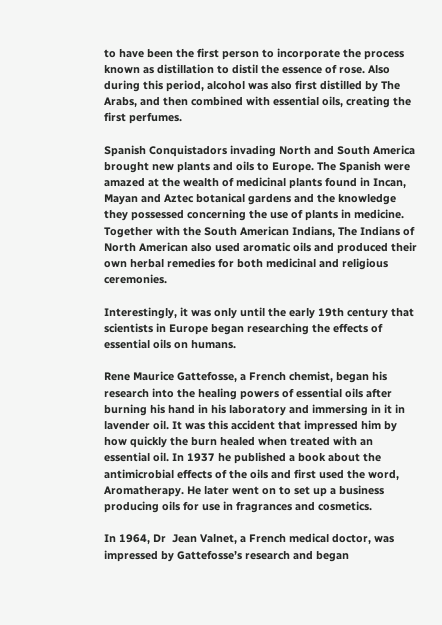to have been the first person to incorporate the process known as distillation to distil the essence of rose. Also during this period, alcohol was also first distilled by The Arabs, and then combined with essential oils, creating the first perfumes.

Spanish Conquistadors invading North and South America brought new plants and oils to Europe. The Spanish were amazed at the wealth of medicinal plants found in Incan, Mayan and Aztec botanical gardens and the knowledge they possessed concerning the use of plants in medicine. Together with the South American Indians, The Indians of North American also used aromatic oils and produced their own herbal remedies for both medicinal and religious ceremonies.

Interestingly, it was only until the early 19th century that scientists in Europe began researching the effects of essential oils on humans.

Rene Maurice Gattefosse, a French chemist, began his research into the healing powers of essential oils after burning his hand in his laboratory and immersing in it in lavender oil. It was this accident that impressed him by how quickly the burn healed when treated with an essential oil. In 1937 he published a book about the antimicrobial effects of the oils and first used the word, Aromatherapy. He later went on to set up a business producing oils for use in fragrances and cosmetics.

In 1964, Dr  Jean Valnet, a French medical doctor, was impressed by Gattefosse’s research and began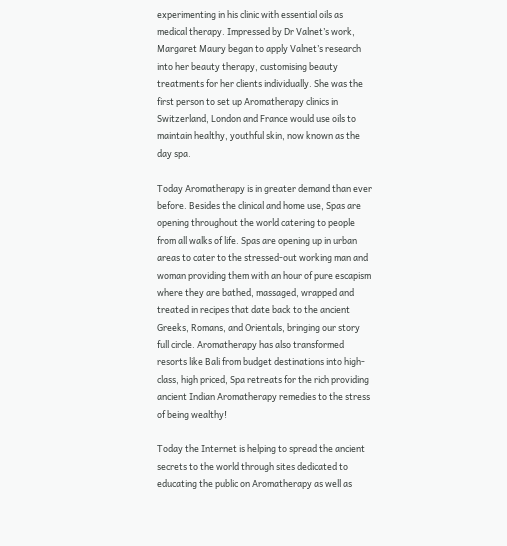experimenting in his clinic with essential oils as medical therapy. Impressed by Dr Valnet’s work, Margaret Maury began to apply Valnet’s research into her beauty therapy, customising beauty treatments for her clients individually. She was the first person to set up Aromatherapy clinics in Switzerland, London and France would use oils to maintain healthy, youthful skin, now known as the day spa.

Today Aromatherapy is in greater demand than ever before. Besides the clinical and home use, Spas are opening throughout the world catering to people from all walks of life. Spas are opening up in urban areas to cater to the stressed-out working man and woman providing them with an hour of pure escapism where they are bathed, massaged, wrapped and treated in recipes that date back to the ancient Greeks, Romans, and Orientals, bringing our story full circle. Aromatherapy has also transformed resorts like Bali from budget destinations into high-class, high priced, Spa retreats for the rich providing ancient Indian Aromatherapy remedies to the stress of being wealthy!

Today the Internet is helping to spread the ancient secrets to the world through sites dedicated to educating the public on Aromatherapy as well as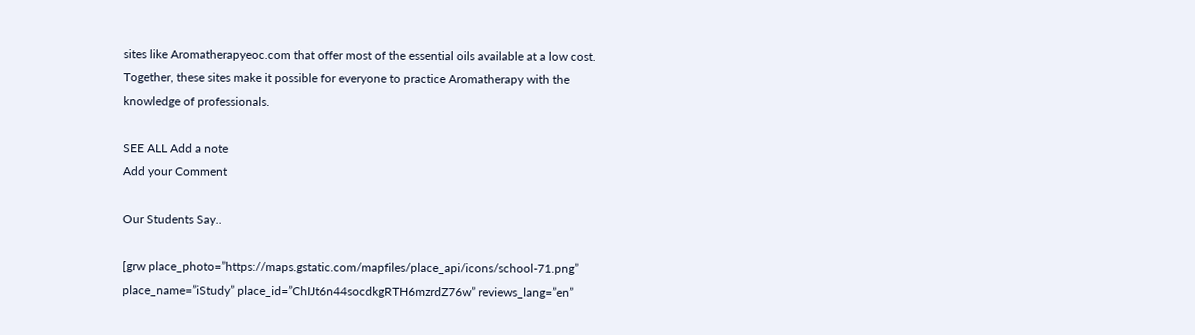sites like Aromatherapyeoc.com that offer most of the essential oils available at a low cost. Together, these sites make it possible for everyone to practice Aromatherapy with the knowledge of professionals.

SEE ALL Add a note
Add your Comment

Our Students Say..

[grw place_photo=”https://maps.gstatic.com/mapfiles/place_api/icons/school-71.png” place_name=”iStudy” place_id=”ChIJt6n44socdkgRTH6mzrdZ76w” reviews_lang=”en”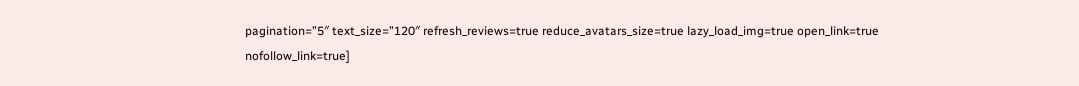pagination=”5″ text_size=”120″ refresh_reviews=true reduce_avatars_size=true lazy_load_img=true open_link=true nofollow_link=true]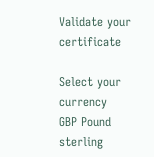Validate your certificate

Select your currency
GBP Pound sterling